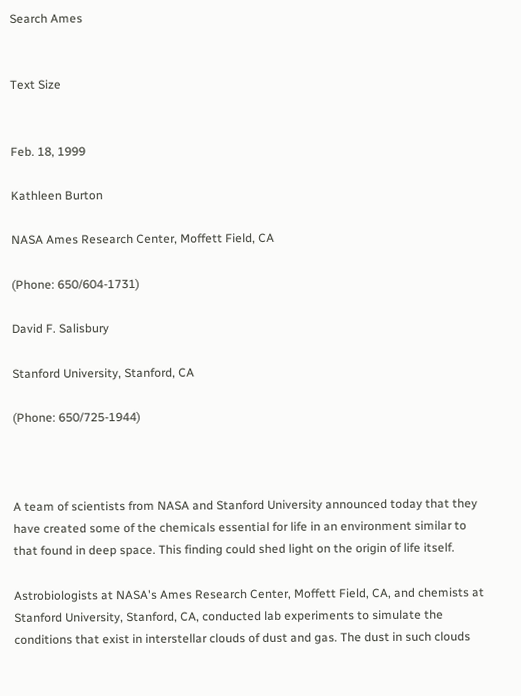Search Ames


Text Size


Feb. 18, 1999

Kathleen Burton

NASA Ames Research Center, Moffett Field, CA

(Phone: 650/604-1731)

David F. Salisbury

Stanford University, Stanford, CA

(Phone: 650/725-1944)



A team of scientists from NASA and Stanford University announced today that they have created some of the chemicals essential for life in an environment similar to that found in deep space. This finding could shed light on the origin of life itself.

Astrobiologists at NASA's Ames Research Center, Moffett Field, CA, and chemists at Stanford University, Stanford, CA, conducted lab experiments to simulate the conditions that exist in interstellar clouds of dust and gas. The dust in such clouds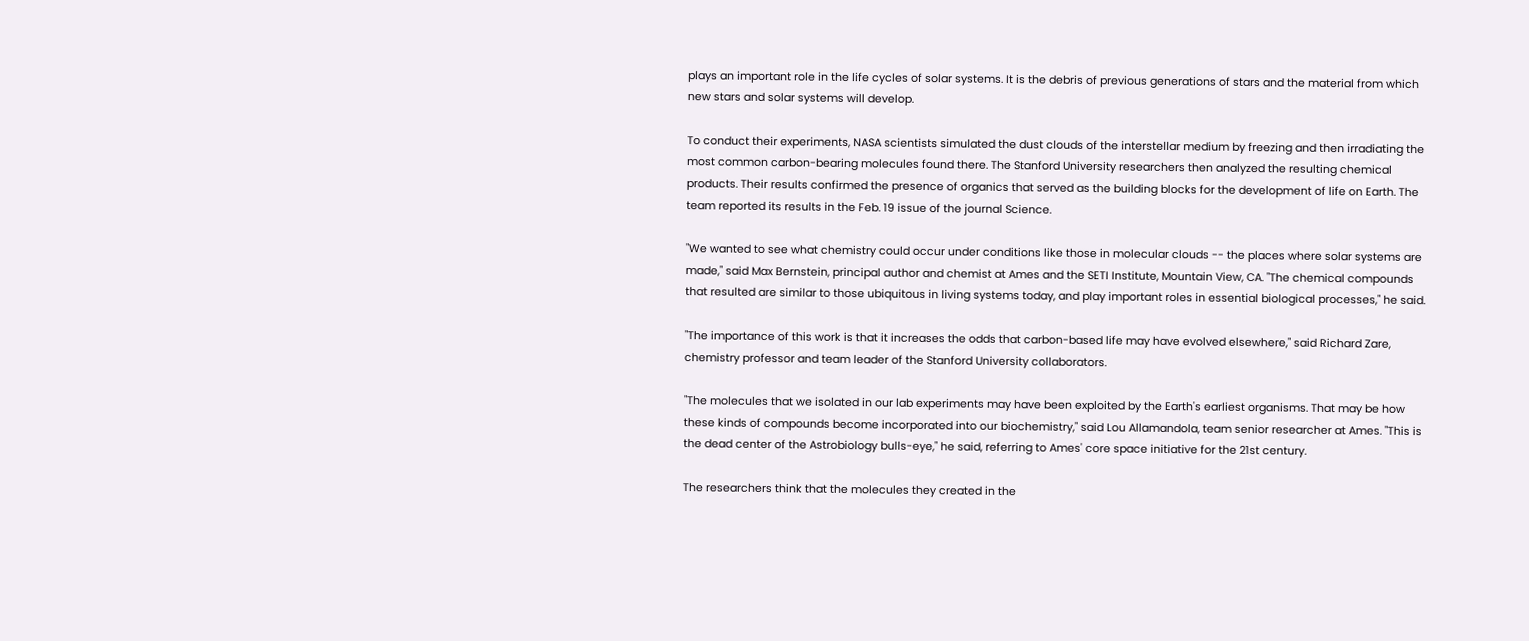plays an important role in the life cycles of solar systems. It is the debris of previous generations of stars and the material from which new stars and solar systems will develop.

To conduct their experiments, NASA scientists simulated the dust clouds of the interstellar medium by freezing and then irradiating the most common carbon-bearing molecules found there. The Stanford University researchers then analyzed the resulting chemical products. Their results confirmed the presence of organics that served as the building blocks for the development of life on Earth. The team reported its results in the Feb. 19 issue of the journal Science.

"We wanted to see what chemistry could occur under conditions like those in molecular clouds -- the places where solar systems are made," said Max Bernstein, principal author and chemist at Ames and the SETI Institute, Mountain View, CA. "The chemical compounds that resulted are similar to those ubiquitous in living systems today, and play important roles in essential biological processes," he said.

"The importance of this work is that it increases the odds that carbon-based life may have evolved elsewhere," said Richard Zare, chemistry professor and team leader of the Stanford University collaborators.

"The molecules that we isolated in our lab experiments may have been exploited by the Earth's earliest organisms. That may be how these kinds of compounds become incorporated into our biochemistry," said Lou Allamandola, team senior researcher at Ames. "This is the dead center of the Astrobiology bulls-eye," he said, referring to Ames' core space initiative for the 21st century.

The researchers think that the molecules they created in the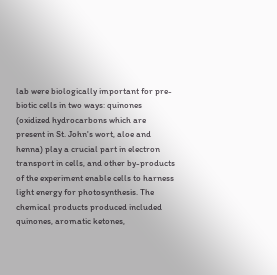lab were biologically important for pre-biotic cells in two ways: quinones (oxidized hydrocarbons which are present in St. John's wort, aloe and henna) play a crucial part in electron transport in cells, and other by-products of the experiment enable cells to harness light energy for photosynthesis. The chemical products produced included quinones, aromatic ketones,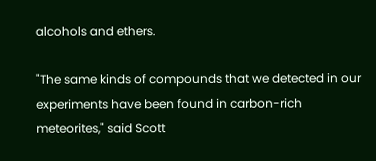alcohols and ethers.

"The same kinds of compounds that we detected in our experiments have been found in carbon-rich meteorites," said Scott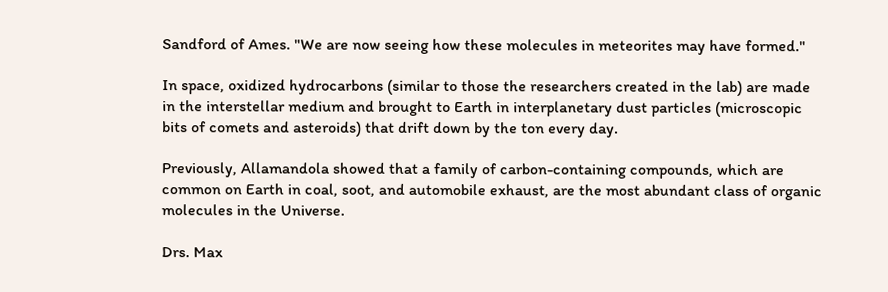Sandford of Ames. "We are now seeing how these molecules in meteorites may have formed."

In space, oxidized hydrocarbons (similar to those the researchers created in the lab) are made in the interstellar medium and brought to Earth in interplanetary dust particles (microscopic bits of comets and asteroids) that drift down by the ton every day.

Previously, Allamandola showed that a family of carbon-containing compounds, which are common on Earth in coal, soot, and automobile exhaust, are the most abundant class of organic molecules in the Universe.

Drs. Max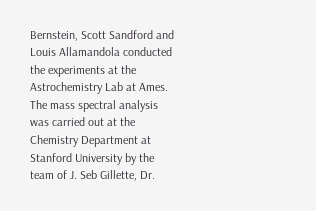Bernstein, Scott Sandford and Louis Allamandola conducted the experiments at the Astrochemistry Lab at Ames. The mass spectral analysis was carried out at the Chemistry Department at Stanford University by the team of J. Seb Gillette, Dr.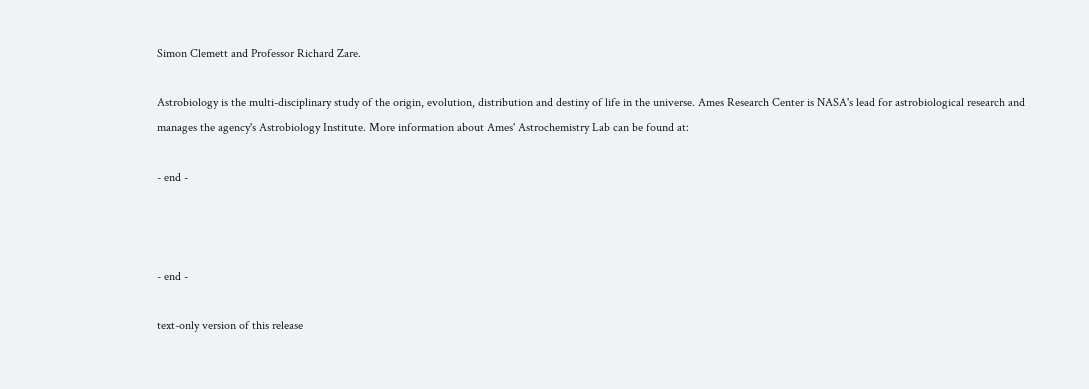Simon Clemett and Professor Richard Zare.

Astrobiology is the multi-disciplinary study of the origin, evolution, distribution and destiny of life in the universe. Ames Research Center is NASA's lead for astrobiological research and manages the agency's Astrobiology Institute. More information about Ames' Astrochemistry Lab can be found at:

- end -



- end -

text-only version of this release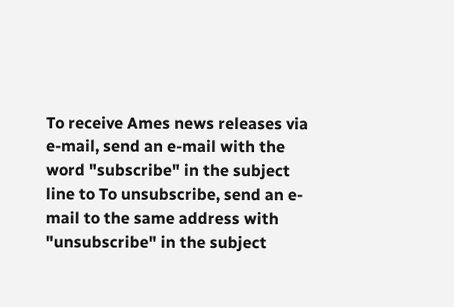To receive Ames news releases via e-mail, send an e-mail with the word "subscribe" in the subject line to To unsubscribe, send an e-mail to the same address with "unsubscribe" in the subject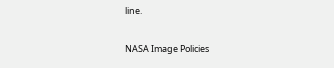line.

NASA Image Policies